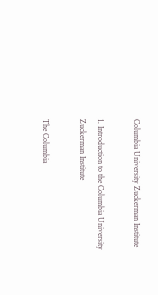Columbia University Zuckerman Institute

1. Introduction to the Columbia University Zuckerman Institute

The Columbia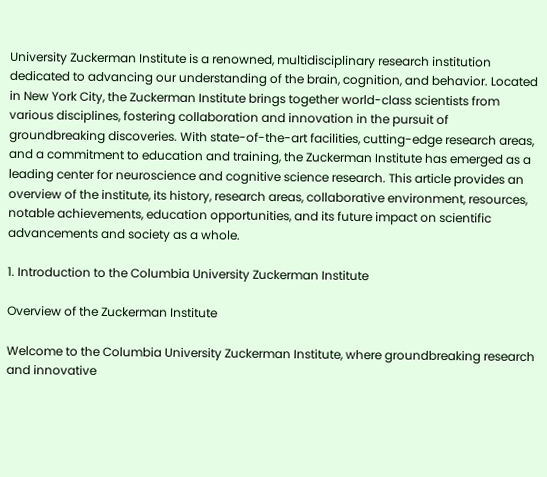University Zuckerman Institute is a renowned, multidisciplinary research institution dedicated to advancing our understanding of the brain, cognition, and behavior. Located in New York City, the Zuckerman Institute brings together world-class scientists from various disciplines, fostering collaboration and innovation in the pursuit of groundbreaking discoveries. With state-of-the-art facilities, cutting-edge research areas, and a commitment to education and training, the Zuckerman Institute has emerged as a leading center for neuroscience and cognitive science research. This article provides an overview of the institute, its history, research areas, collaborative environment, resources, notable achievements, education opportunities, and its future impact on scientific advancements and society as a whole.

1. Introduction to the Columbia University Zuckerman Institute

Overview of the Zuckerman Institute

Welcome to the Columbia University Zuckerman Institute, where groundbreaking research and innovative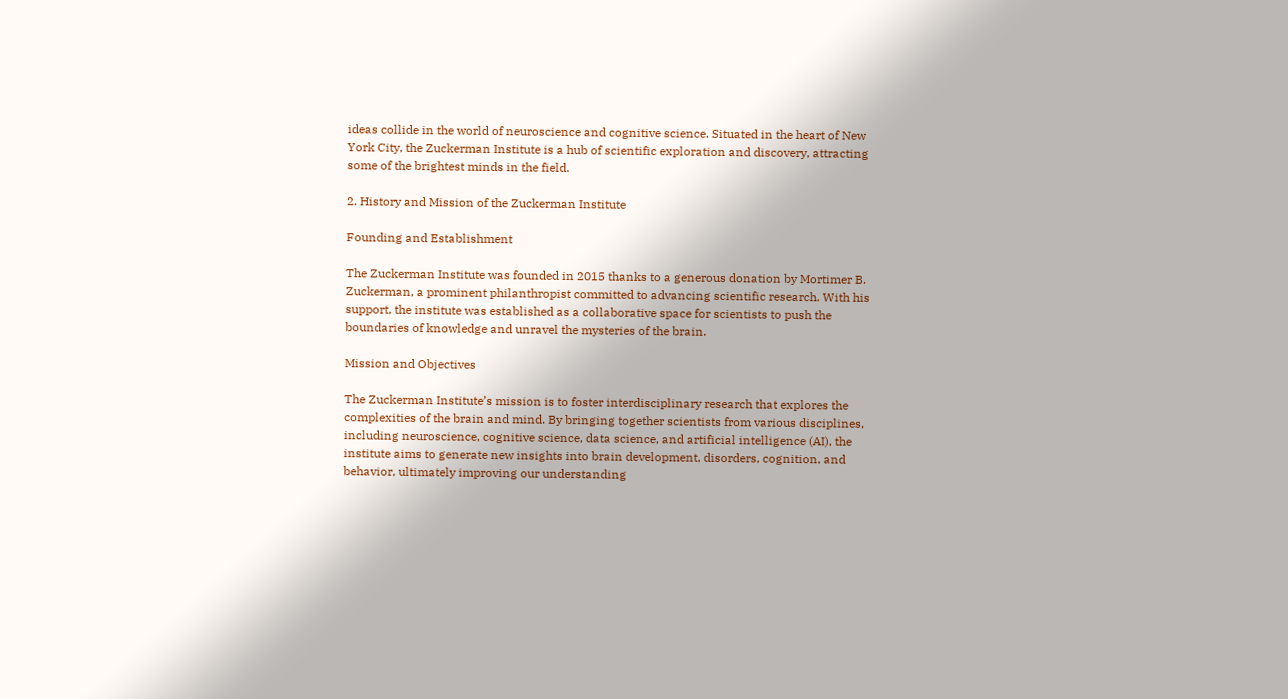ideas collide in the world of neuroscience and cognitive science. Situated in the heart of New York City, the Zuckerman Institute is a hub of scientific exploration and discovery, attracting some of the brightest minds in the field.

2. History and Mission of the Zuckerman Institute

Founding and Establishment

The Zuckerman Institute was founded in 2015 thanks to a generous donation by Mortimer B. Zuckerman, a prominent philanthropist committed to advancing scientific research. With his support, the institute was established as a collaborative space for scientists to push the boundaries of knowledge and unravel the mysteries of the brain.

Mission and Objectives

The Zuckerman Institute’s mission is to foster interdisciplinary research that explores the complexities of the brain and mind. By bringing together scientists from various disciplines, including neuroscience, cognitive science, data science, and artificial intelligence (AI), the institute aims to generate new insights into brain development, disorders, cognition, and behavior, ultimately improving our understanding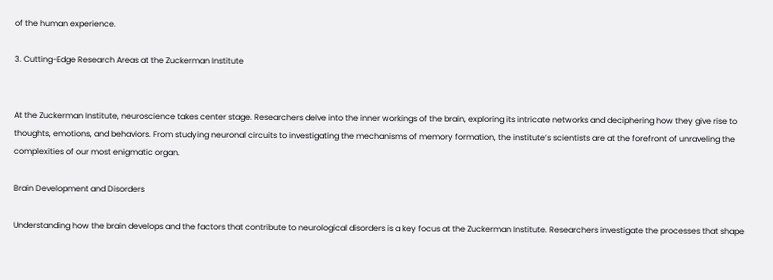of the human experience.

3. Cutting-Edge Research Areas at the Zuckerman Institute


At the Zuckerman Institute, neuroscience takes center stage. Researchers delve into the inner workings of the brain, exploring its intricate networks and deciphering how they give rise to thoughts, emotions, and behaviors. From studying neuronal circuits to investigating the mechanisms of memory formation, the institute’s scientists are at the forefront of unraveling the complexities of our most enigmatic organ.

Brain Development and Disorders

Understanding how the brain develops and the factors that contribute to neurological disorders is a key focus at the Zuckerman Institute. Researchers investigate the processes that shape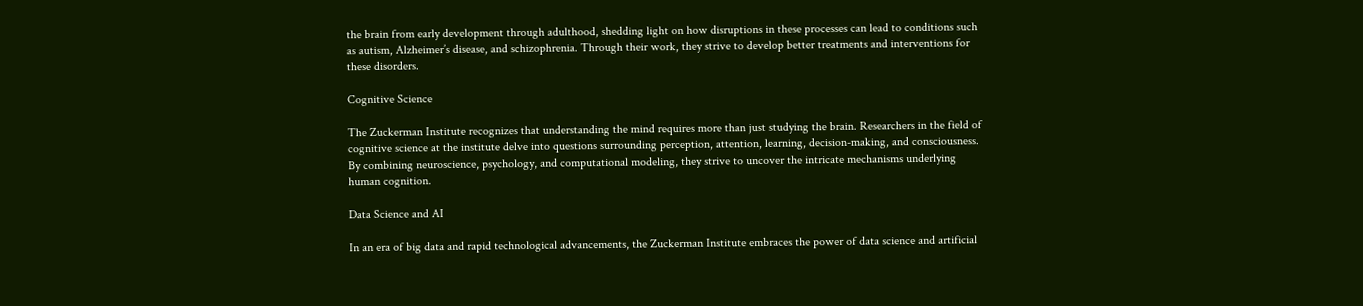the brain from early development through adulthood, shedding light on how disruptions in these processes can lead to conditions such as autism, Alzheimer’s disease, and schizophrenia. Through their work, they strive to develop better treatments and interventions for these disorders.

Cognitive Science

The Zuckerman Institute recognizes that understanding the mind requires more than just studying the brain. Researchers in the field of cognitive science at the institute delve into questions surrounding perception, attention, learning, decision-making, and consciousness. By combining neuroscience, psychology, and computational modeling, they strive to uncover the intricate mechanisms underlying human cognition.

Data Science and AI

In an era of big data and rapid technological advancements, the Zuckerman Institute embraces the power of data science and artificial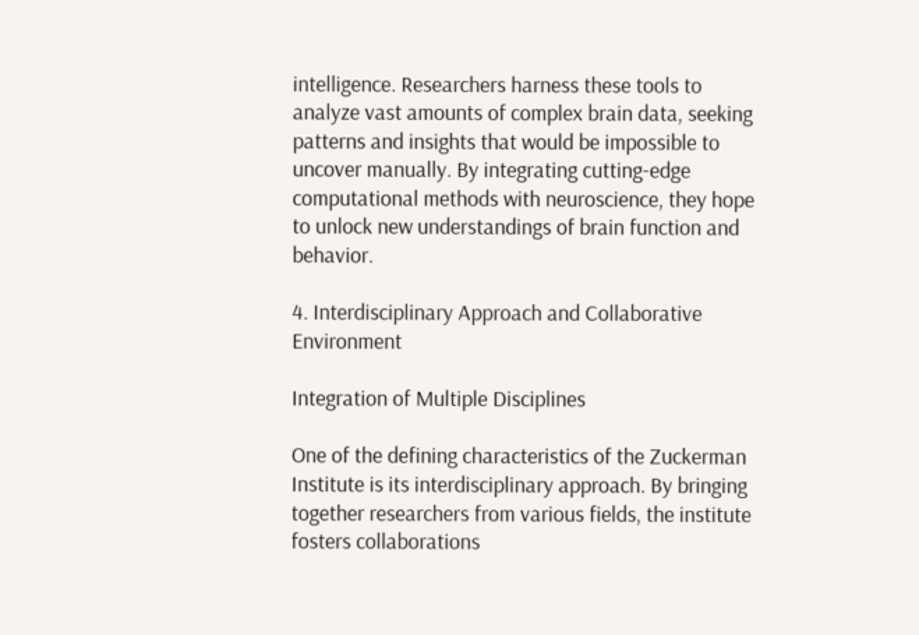intelligence. Researchers harness these tools to analyze vast amounts of complex brain data, seeking patterns and insights that would be impossible to uncover manually. By integrating cutting-edge computational methods with neuroscience, they hope to unlock new understandings of brain function and behavior.

4. Interdisciplinary Approach and Collaborative Environment

Integration of Multiple Disciplines

One of the defining characteristics of the Zuckerman Institute is its interdisciplinary approach. By bringing together researchers from various fields, the institute fosters collaborations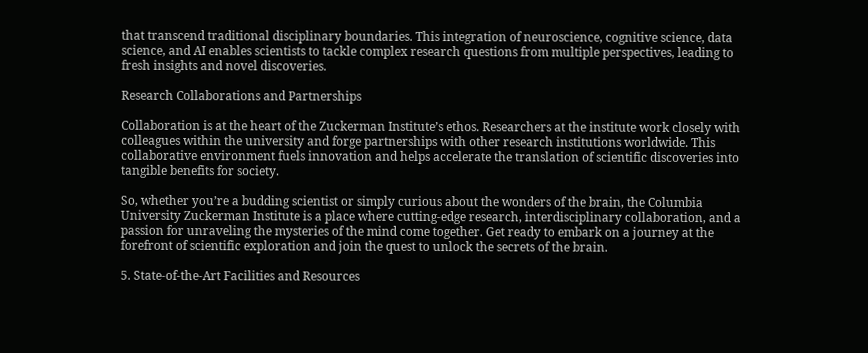that transcend traditional disciplinary boundaries. This integration of neuroscience, cognitive science, data science, and AI enables scientists to tackle complex research questions from multiple perspectives, leading to fresh insights and novel discoveries.

Research Collaborations and Partnerships

Collaboration is at the heart of the Zuckerman Institute’s ethos. Researchers at the institute work closely with colleagues within the university and forge partnerships with other research institutions worldwide. This collaborative environment fuels innovation and helps accelerate the translation of scientific discoveries into tangible benefits for society.

So, whether you’re a budding scientist or simply curious about the wonders of the brain, the Columbia University Zuckerman Institute is a place where cutting-edge research, interdisciplinary collaboration, and a passion for unraveling the mysteries of the mind come together. Get ready to embark on a journey at the forefront of scientific exploration and join the quest to unlock the secrets of the brain.

5. State-of-the-Art Facilities and Resources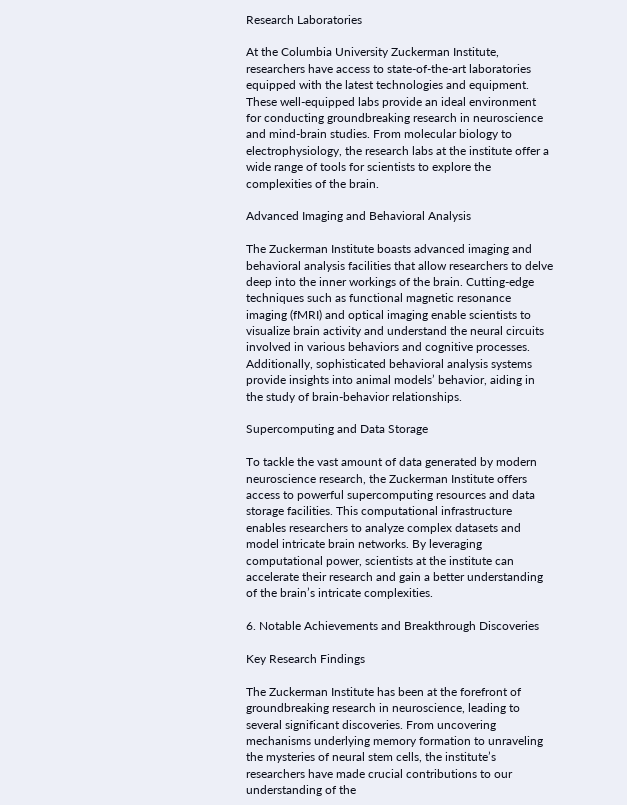Research Laboratories

At the Columbia University Zuckerman Institute, researchers have access to state-of-the-art laboratories equipped with the latest technologies and equipment. These well-equipped labs provide an ideal environment for conducting groundbreaking research in neuroscience and mind-brain studies. From molecular biology to electrophysiology, the research labs at the institute offer a wide range of tools for scientists to explore the complexities of the brain.

Advanced Imaging and Behavioral Analysis

The Zuckerman Institute boasts advanced imaging and behavioral analysis facilities that allow researchers to delve deep into the inner workings of the brain. Cutting-edge techniques such as functional magnetic resonance imaging (fMRI) and optical imaging enable scientists to visualize brain activity and understand the neural circuits involved in various behaviors and cognitive processes. Additionally, sophisticated behavioral analysis systems provide insights into animal models’ behavior, aiding in the study of brain-behavior relationships.

Supercomputing and Data Storage

To tackle the vast amount of data generated by modern neuroscience research, the Zuckerman Institute offers access to powerful supercomputing resources and data storage facilities. This computational infrastructure enables researchers to analyze complex datasets and model intricate brain networks. By leveraging computational power, scientists at the institute can accelerate their research and gain a better understanding of the brain’s intricate complexities.

6. Notable Achievements and Breakthrough Discoveries

Key Research Findings

The Zuckerman Institute has been at the forefront of groundbreaking research in neuroscience, leading to several significant discoveries. From uncovering mechanisms underlying memory formation to unraveling the mysteries of neural stem cells, the institute’s researchers have made crucial contributions to our understanding of the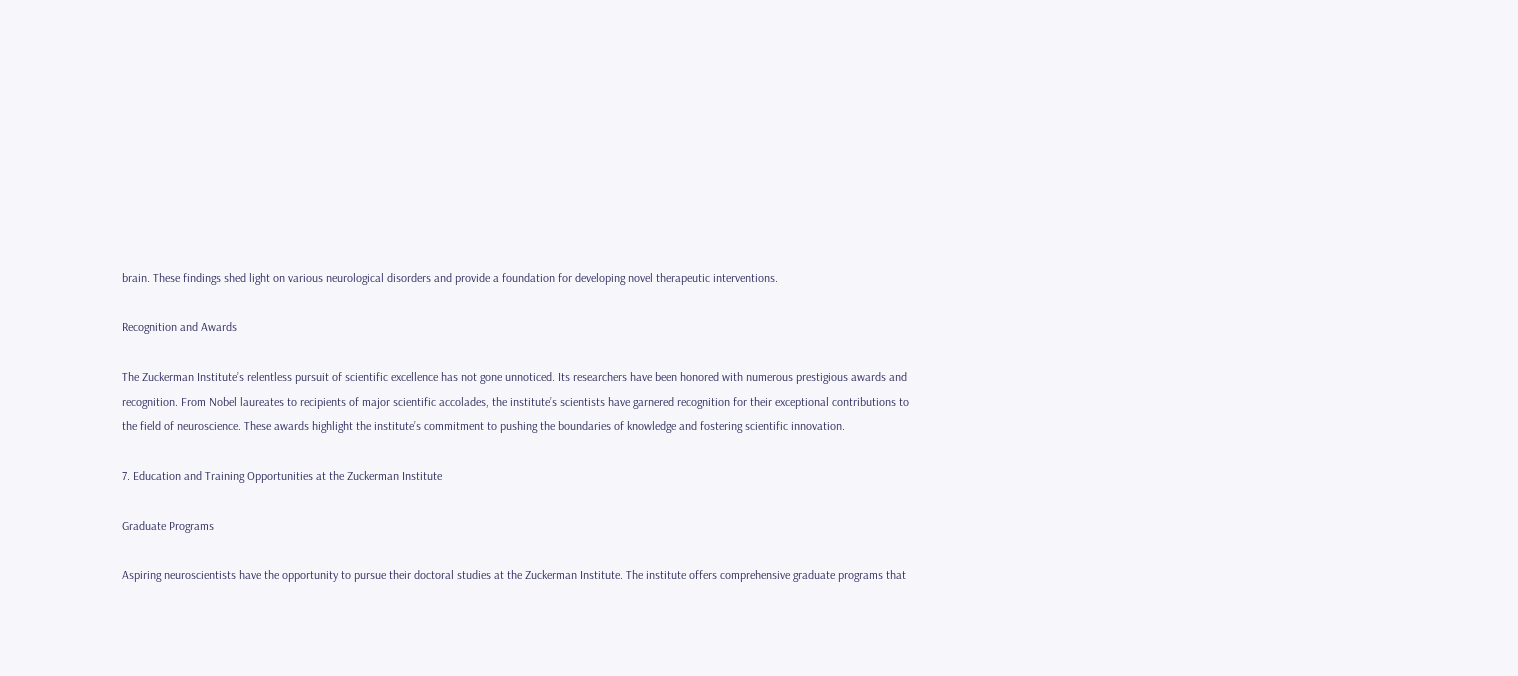brain. These findings shed light on various neurological disorders and provide a foundation for developing novel therapeutic interventions.

Recognition and Awards

The Zuckerman Institute’s relentless pursuit of scientific excellence has not gone unnoticed. Its researchers have been honored with numerous prestigious awards and recognition. From Nobel laureates to recipients of major scientific accolades, the institute’s scientists have garnered recognition for their exceptional contributions to the field of neuroscience. These awards highlight the institute’s commitment to pushing the boundaries of knowledge and fostering scientific innovation.

7. Education and Training Opportunities at the Zuckerman Institute

Graduate Programs

Aspiring neuroscientists have the opportunity to pursue their doctoral studies at the Zuckerman Institute. The institute offers comprehensive graduate programs that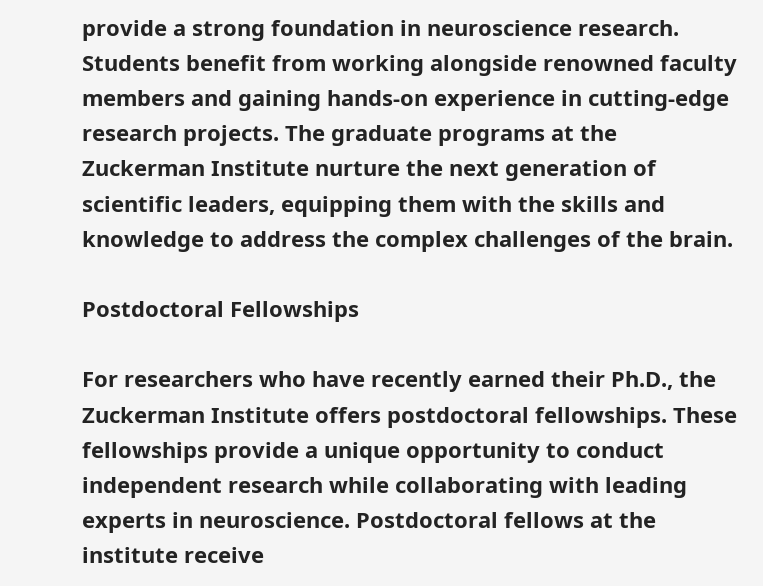provide a strong foundation in neuroscience research. Students benefit from working alongside renowned faculty members and gaining hands-on experience in cutting-edge research projects. The graduate programs at the Zuckerman Institute nurture the next generation of scientific leaders, equipping them with the skills and knowledge to address the complex challenges of the brain.

Postdoctoral Fellowships

For researchers who have recently earned their Ph.D., the Zuckerman Institute offers postdoctoral fellowships. These fellowships provide a unique opportunity to conduct independent research while collaborating with leading experts in neuroscience. Postdoctoral fellows at the institute receive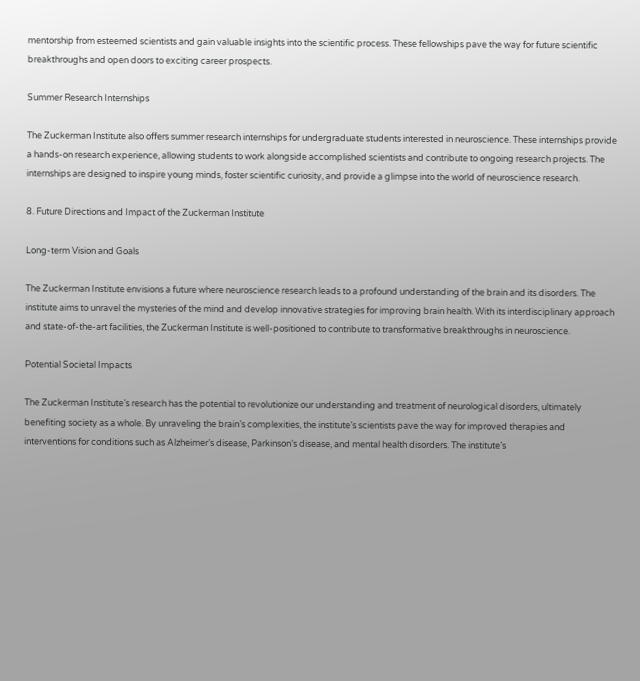mentorship from esteemed scientists and gain valuable insights into the scientific process. These fellowships pave the way for future scientific breakthroughs and open doors to exciting career prospects.

Summer Research Internships

The Zuckerman Institute also offers summer research internships for undergraduate students interested in neuroscience. These internships provide a hands-on research experience, allowing students to work alongside accomplished scientists and contribute to ongoing research projects. The internships are designed to inspire young minds, foster scientific curiosity, and provide a glimpse into the world of neuroscience research.

8. Future Directions and Impact of the Zuckerman Institute

Long-term Vision and Goals

The Zuckerman Institute envisions a future where neuroscience research leads to a profound understanding of the brain and its disorders. The institute aims to unravel the mysteries of the mind and develop innovative strategies for improving brain health. With its interdisciplinary approach and state-of-the-art facilities, the Zuckerman Institute is well-positioned to contribute to transformative breakthroughs in neuroscience.

Potential Societal Impacts

The Zuckerman Institute’s research has the potential to revolutionize our understanding and treatment of neurological disorders, ultimately benefiting society as a whole. By unraveling the brain’s complexities, the institute’s scientists pave the way for improved therapies and interventions for conditions such as Alzheimer’s disease, Parkinson’s disease, and mental health disorders. The institute’s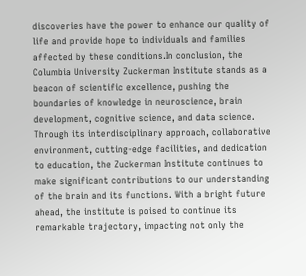discoveries have the power to enhance our quality of life and provide hope to individuals and families affected by these conditions.In conclusion, the Columbia University Zuckerman Institute stands as a beacon of scientific excellence, pushing the boundaries of knowledge in neuroscience, brain development, cognitive science, and data science. Through its interdisciplinary approach, collaborative environment, cutting-edge facilities, and dedication to education, the Zuckerman Institute continues to make significant contributions to our understanding of the brain and its functions. With a bright future ahead, the institute is poised to continue its remarkable trajectory, impacting not only the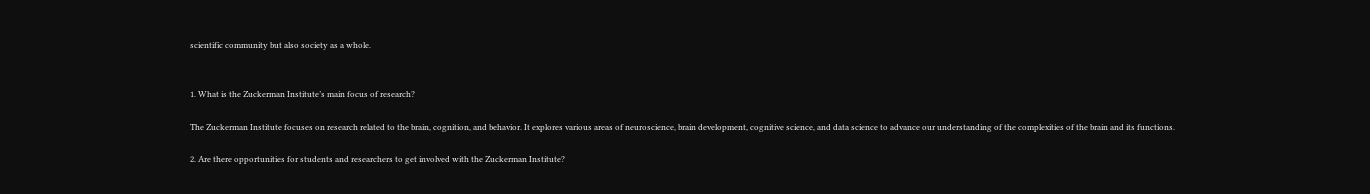scientific community but also society as a whole.


1. What is the Zuckerman Institute’s main focus of research?

The Zuckerman Institute focuses on research related to the brain, cognition, and behavior. It explores various areas of neuroscience, brain development, cognitive science, and data science to advance our understanding of the complexities of the brain and its functions.

2. Are there opportunities for students and researchers to get involved with the Zuckerman Institute?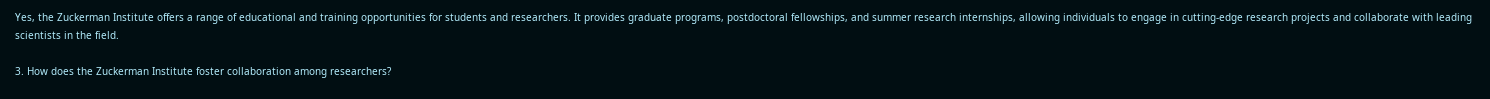Yes, the Zuckerman Institute offers a range of educational and training opportunities for students and researchers. It provides graduate programs, postdoctoral fellowships, and summer research internships, allowing individuals to engage in cutting-edge research projects and collaborate with leading scientists in the field.

3. How does the Zuckerman Institute foster collaboration among researchers?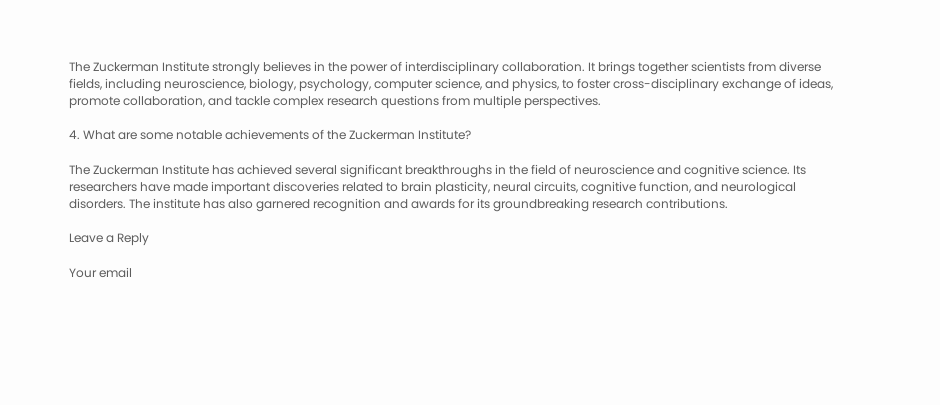The Zuckerman Institute strongly believes in the power of interdisciplinary collaboration. It brings together scientists from diverse fields, including neuroscience, biology, psychology, computer science, and physics, to foster cross-disciplinary exchange of ideas, promote collaboration, and tackle complex research questions from multiple perspectives.

4. What are some notable achievements of the Zuckerman Institute?

The Zuckerman Institute has achieved several significant breakthroughs in the field of neuroscience and cognitive science. Its researchers have made important discoveries related to brain plasticity, neural circuits, cognitive function, and neurological disorders. The institute has also garnered recognition and awards for its groundbreaking research contributions.

Leave a Reply

Your email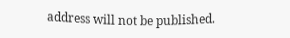address will not be published.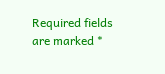Required fields are marked *